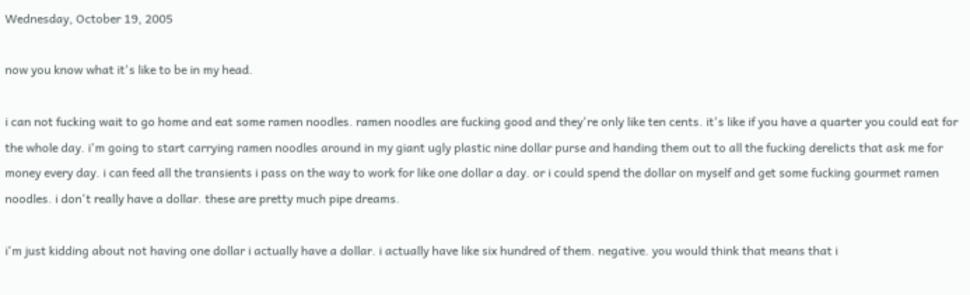Wednesday, October 19, 2005

now you know what it's like to be in my head.

i can not fucking wait to go home and eat some ramen noodles. ramen noodles are fucking good and they're only like ten cents. it's like if you have a quarter you could eat for the whole day. i'm going to start carrying ramen noodles around in my giant ugly plastic nine dollar purse and handing them out to all the fucking derelicts that ask me for money every day. i can feed all the transients i pass on the way to work for like one dollar a day. or i could spend the dollar on myself and get some fucking gourmet ramen noodles. i don't really have a dollar. these are pretty much pipe dreams.

i'm just kidding about not having one dollar i actually have a dollar. i actually have like six hundred of them. negative. you would think that means that i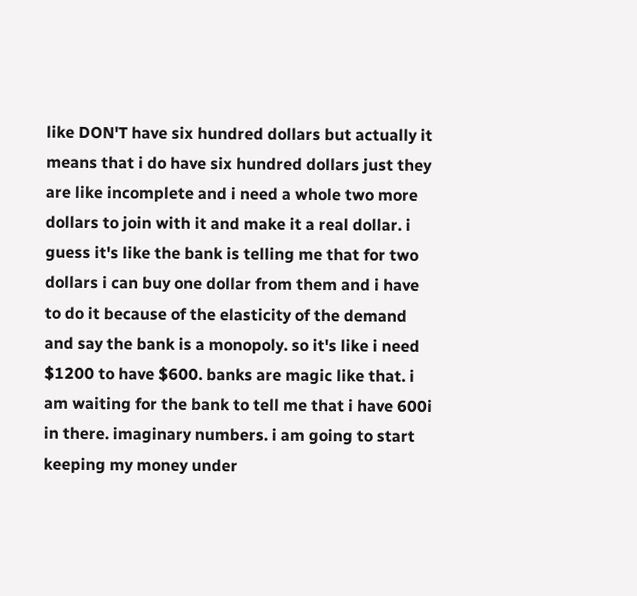like DON'T have six hundred dollars but actually it means that i do have six hundred dollars just they are like incomplete and i need a whole two more dollars to join with it and make it a real dollar. i guess it's like the bank is telling me that for two dollars i can buy one dollar from them and i have to do it because of the elasticity of the demand and say the bank is a monopoly. so it's like i need $1200 to have $600. banks are magic like that. i am waiting for the bank to tell me that i have 600i in there. imaginary numbers. i am going to start keeping my money under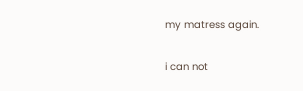my matress again.

i can not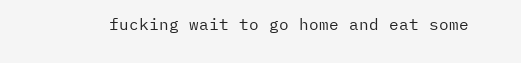fucking wait to go home and eat some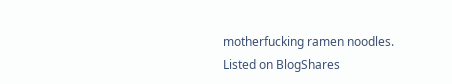motherfucking ramen noodles.
Listed on BlogShares